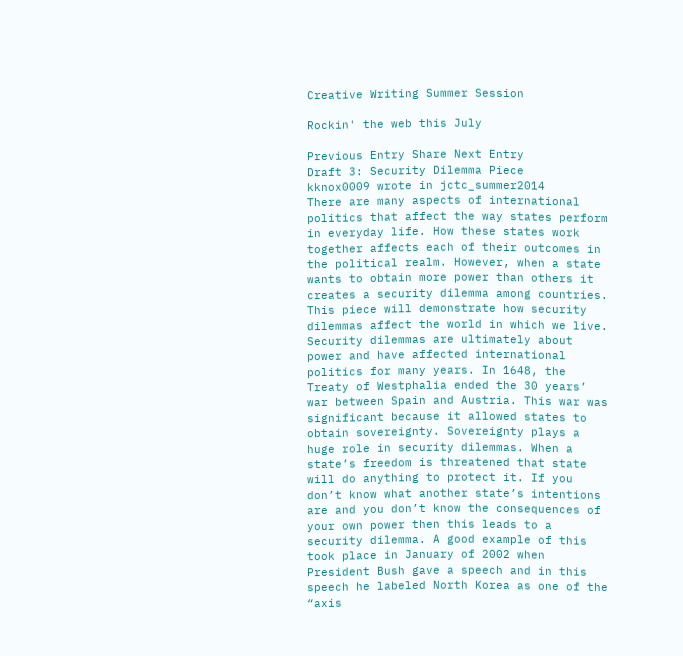Creative Writing Summer Session

Rockin' the web this July

Previous Entry Share Next Entry
Draft 3: Security Dilemma Piece
kknox0009 wrote in jctc_summer2014
There are many aspects of international politics that affect the way states perform in everyday life. How these states work together affects each of their outcomes in the political realm. However, when a state wants to obtain more power than others it creates a security dilemma among countries. This piece will demonstrate how security dilemmas affect the world in which we live.
Security dilemmas are ultimately about power and have affected international politics for many years. In 1648, the Treaty of Westphalia ended the 30 years’ war between Spain and Austria. This war was significant because it allowed states to obtain sovereignty. Sovereignty plays a huge role in security dilemmas. When a state’s freedom is threatened that state will do anything to protect it. If you don’t know what another state’s intentions are and you don’t know the consequences of your own power then this leads to a security dilemma. A good example of this took place in January of 2002 when President Bush gave a speech and in this speech he labeled North Korea as one of the “axis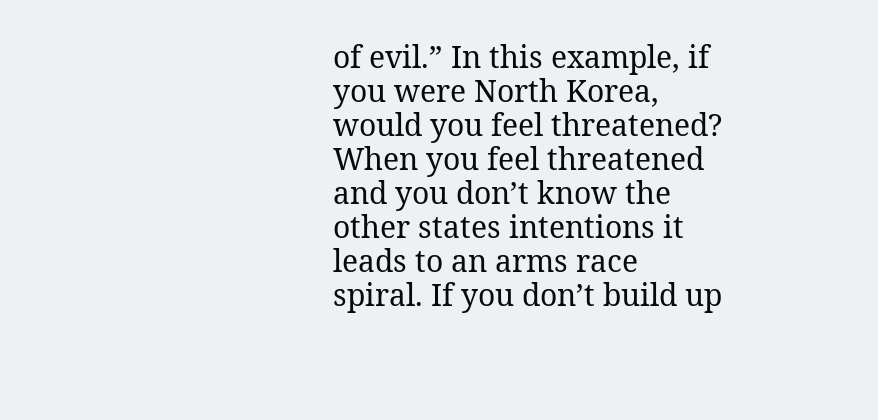of evil.” In this example, if you were North Korea, would you feel threatened? When you feel threatened and you don’t know the other states intentions it leads to an arms race spiral. If you don’t build up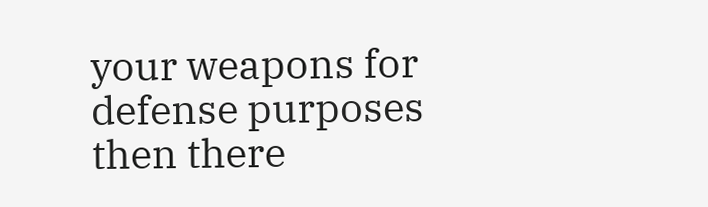your weapons for defense purposes then there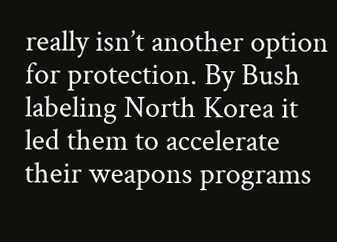really isn’t another option for protection. By Bush labeling North Korea it led them to accelerate their weapons programs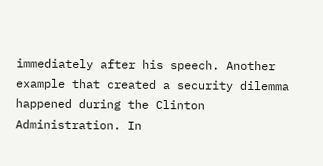immediately after his speech. Another example that created a security dilemma happened during the Clinton Administration. In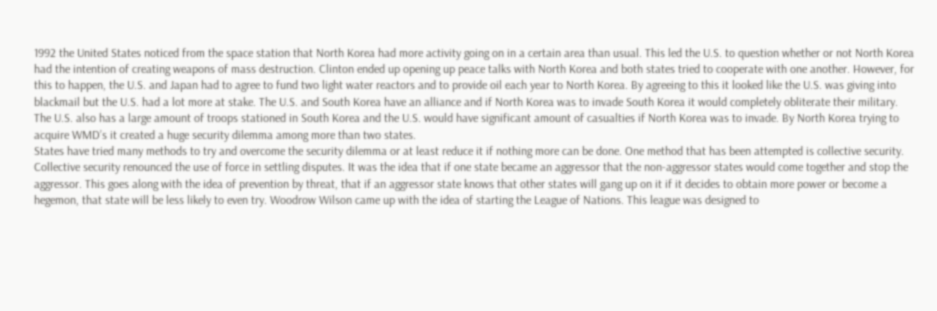1992 the United States noticed from the space station that North Korea had more activity going on in a certain area than usual. This led the U.S. to question whether or not North Korea had the intention of creating weapons of mass destruction. Clinton ended up opening up peace talks with North Korea and both states tried to cooperate with one another. However, for this to happen, the U.S. and Japan had to agree to fund two light water reactors and to provide oil each year to North Korea. By agreeing to this it looked like the U.S. was giving into blackmail but the U.S. had a lot more at stake. The U.S. and South Korea have an alliance and if North Korea was to invade South Korea it would completely obliterate their military. The U.S. also has a large amount of troops stationed in South Korea and the U.S. would have significant amount of casualties if North Korea was to invade. By North Korea trying to acquire WMD’s it created a huge security dilemma among more than two states.
States have tried many methods to try and overcome the security dilemma or at least reduce it if nothing more can be done. One method that has been attempted is collective security. Collective security renounced the use of force in settling disputes. It was the idea that if one state became an aggressor that the non-aggressor states would come together and stop the aggressor. This goes along with the idea of prevention by threat, that if an aggressor state knows that other states will gang up on it if it decides to obtain more power or become a hegemon, that state will be less likely to even try. Woodrow Wilson came up with the idea of starting the League of Nations. This league was designed to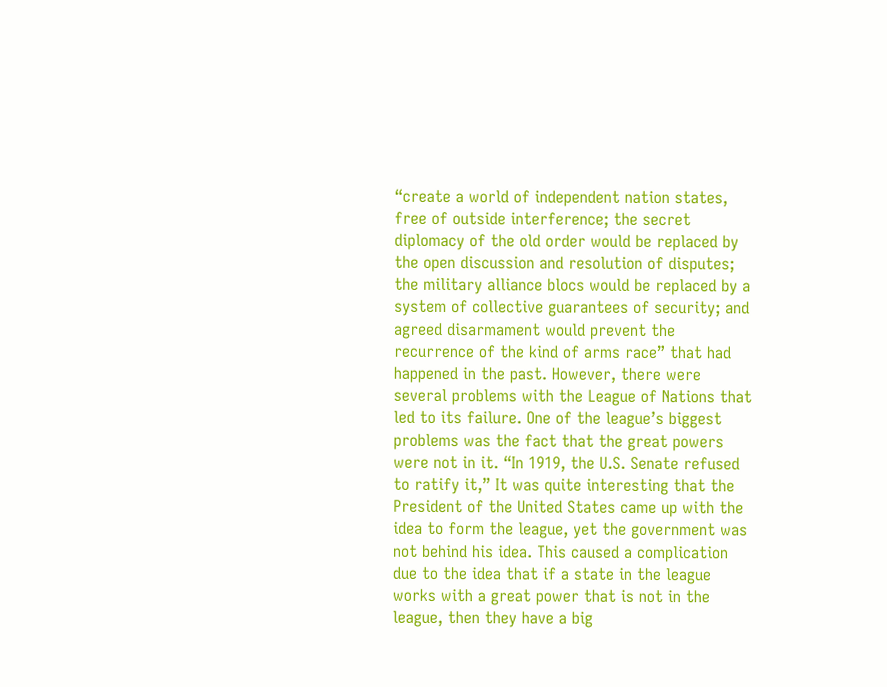“create a world of independent nation states, free of outside interference; the secret diplomacy of the old order would be replaced by the open discussion and resolution of disputes; the military alliance blocs would be replaced by a system of collective guarantees of security; and agreed disarmament would prevent the recurrence of the kind of arms race” that had happened in the past. However, there were several problems with the League of Nations that led to its failure. One of the league’s biggest problems was the fact that the great powers were not in it. “In 1919, the U.S. Senate refused to ratify it,” It was quite interesting that the President of the United States came up with the idea to form the league, yet the government was not behind his idea. This caused a complication due to the idea that if a state in the league works with a great power that is not in the league, then they have a big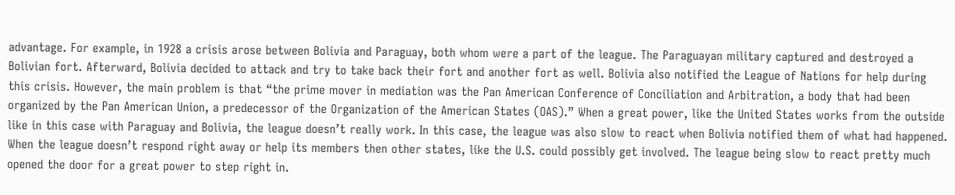advantage. For example, in 1928 a crisis arose between Bolivia and Paraguay, both whom were a part of the league. The Paraguayan military captured and destroyed a Bolivian fort. Afterward, Bolivia decided to attack and try to take back their fort and another fort as well. Bolivia also notified the League of Nations for help during this crisis. However, the main problem is that “the prime mover in mediation was the Pan American Conference of Conciliation and Arbitration, a body that had been organized by the Pan American Union, a predecessor of the Organization of the American States (OAS).” When a great power, like the United States works from the outside like in this case with Paraguay and Bolivia, the league doesn’t really work. In this case, the league was also slow to react when Bolivia notified them of what had happened. When the league doesn’t respond right away or help its members then other states, like the U.S. could possibly get involved. The league being slow to react pretty much opened the door for a great power to step right in.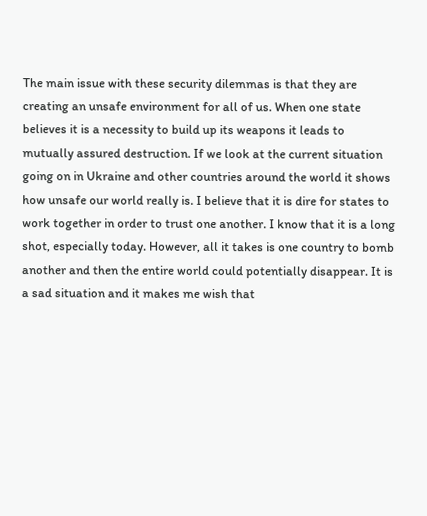The main issue with these security dilemmas is that they are creating an unsafe environment for all of us. When one state believes it is a necessity to build up its weapons it leads to mutually assured destruction. If we look at the current situation going on in Ukraine and other countries around the world it shows how unsafe our world really is. I believe that it is dire for states to work together in order to trust one another. I know that it is a long shot, especially today. However, all it takes is one country to bomb another and then the entire world could potentially disappear. It is a sad situation and it makes me wish that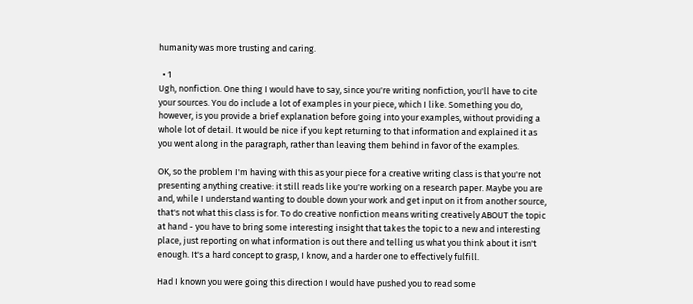humanity was more trusting and caring.

  • 1
Ugh, nonfiction. One thing I would have to say, since you're writing nonfiction, you'll have to cite your sources. You do include a lot of examples in your piece, which I like. Something you do, however, is you provide a brief explanation before going into your examples, without providing a whole lot of detail. It would be nice if you kept returning to that information and explained it as you went along in the paragraph, rather than leaving them behind in favor of the examples.

OK, so the problem I'm having with this as your piece for a creative writing class is that you're not presenting anything creative: it still reads like you're working on a research paper. Maybe you are and, while I understand wanting to double down your work and get input on it from another source, that's not what this class is for. To do creative nonfiction means writing creatively ABOUT the topic at hand - you have to bring some interesting insight that takes the topic to a new and interesting place, just reporting on what information is out there and telling us what you think about it isn't enough. It's a hard concept to grasp, I know, and a harder one to effectively fulfill.

Had I known you were going this direction I would have pushed you to read some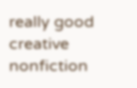really good creative nonfiction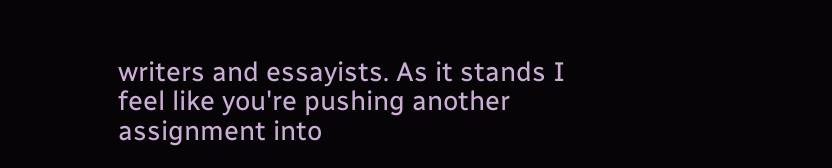writers and essayists. As it stands I feel like you're pushing another assignment into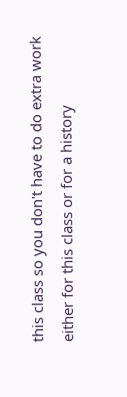this class so you don't have to do extra work either for this class or for a history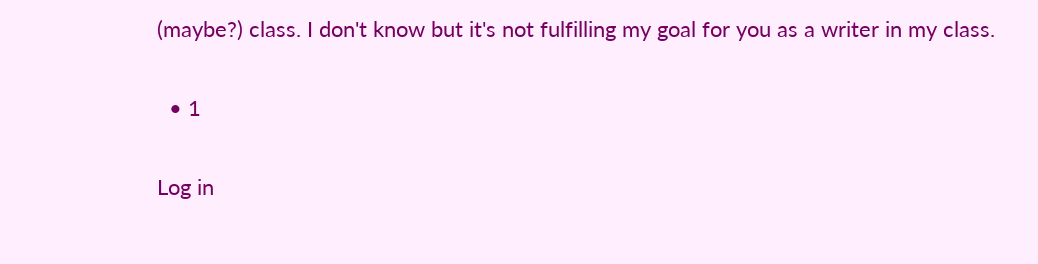(maybe?) class. I don't know but it's not fulfilling my goal for you as a writer in my class.

  • 1

Log in